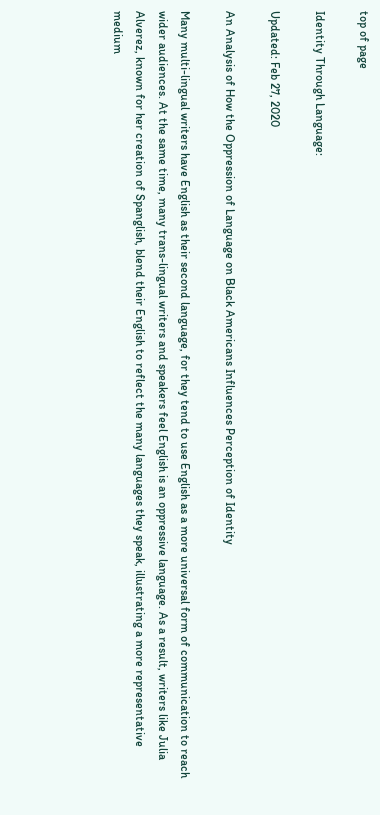top of page

Identity Through Language:

Updated: Feb 27, 2020

An Analysis of How the Oppression of Language on Black Americans Influences Perception of Identity

Many multi-lingual writers have English as their second language, for they tend to use English as a more universal form of communication to reach wider audiences. At the same time, many trans-lingual writers and speakers feel English is an oppressive language. As a result, writers like Julia Alverez, known for her creation of Spanglish, blend their English to reflect the many languages they speak, illustrating a more representative medium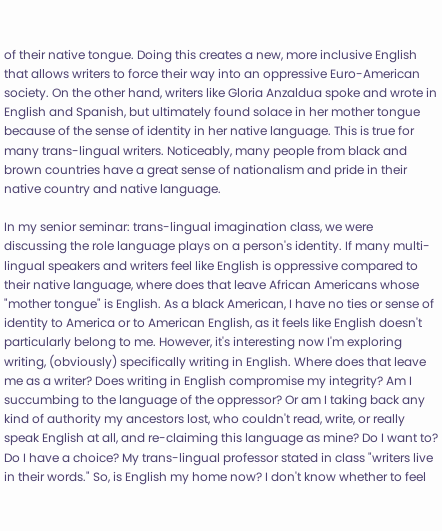of their native tongue. Doing this creates a new, more inclusive English that allows writers to force their way into an oppressive Euro-American society. On the other hand, writers like Gloria Anzaldua spoke and wrote in English and Spanish, but ultimately found solace in her mother tongue because of the sense of identity in her native language. This is true for many trans-lingual writers. Noticeably, many people from black and brown countries have a great sense of nationalism and pride in their native country and native language.

In my senior seminar: trans-lingual imagination class, we were discussing the role language plays on a person's identity. If many multi-lingual speakers and writers feel like English is oppressive compared to their native language, where does that leave African Americans whose "mother tongue" is English. As a black American, I have no ties or sense of identity to America or to American English, as it feels like English doesn't particularly belong to me. However, it's interesting now I'm exploring writing, (obviously) specifically writing in English. Where does that leave me as a writer? Does writing in English compromise my integrity? Am I succumbing to the language of the oppressor? Or am I taking back any kind of authority my ancestors lost, who couldn't read, write, or really speak English at all, and re-claiming this language as mine? Do I want to? Do I have a choice? My trans-lingual professor stated in class "writers live in their words." So, is English my home now? I don't know whether to feel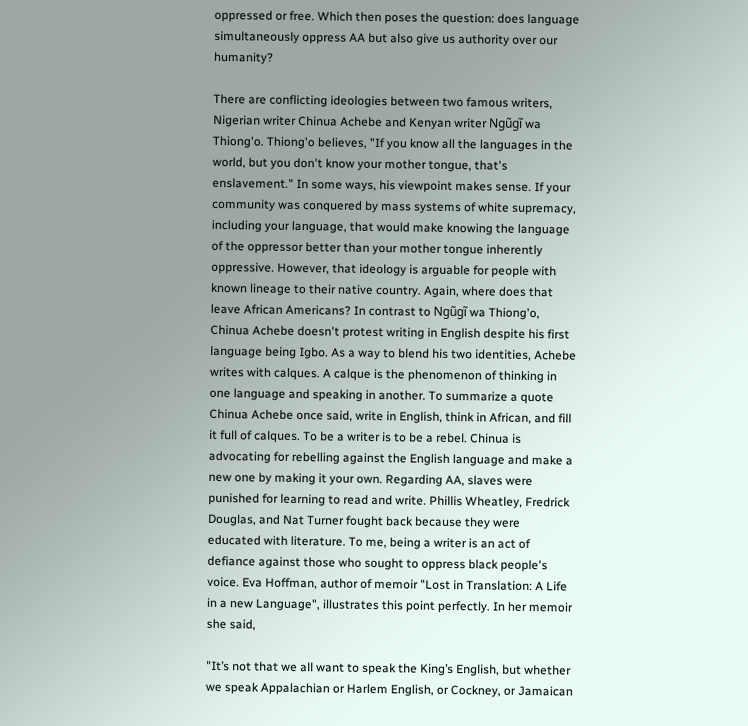oppressed or free. Which then poses the question: does language simultaneously oppress AA but also give us authority over our humanity?

There are conflicting ideologies between two famous writers, Nigerian writer Chinua Achebe and Kenyan writer Ngũgĩ wa Thiong'o. Thiong'o believes, "If you know all the languages in the world, but you don't know your mother tongue, that's enslavement." In some ways, his viewpoint makes sense. If your community was conquered by mass systems of white supremacy, including your language, that would make knowing the language of the oppressor better than your mother tongue inherently oppressive. However, that ideology is arguable for people with known lineage to their native country. Again, where does that leave African Americans? In contrast to Ngũgĩ wa Thiong'o, Chinua Achebe doesn't protest writing in English despite his first language being Igbo. As a way to blend his two identities, Achebe writes with calques. A calque is the phenomenon of thinking in one language and speaking in another. To summarize a quote Chinua Achebe once said, write in English, think in African, and fill it full of calques. To be a writer is to be a rebel. Chinua is advocating for rebelling against the English language and make a new one by making it your own. Regarding AA, slaves were punished for learning to read and write. Phillis Wheatley, Fredrick Douglas, and Nat Turner fought back because they were educated with literature. To me, being a writer is an act of defiance against those who sought to oppress black people's voice. Eva Hoffman, author of memoir "Lost in Translation: A Life in a new Language", illustrates this point perfectly. In her memoir she said,

"It’s not that we all want to speak the King’s English, but whether we speak Appalachian or Harlem English, or Cockney, or Jamaican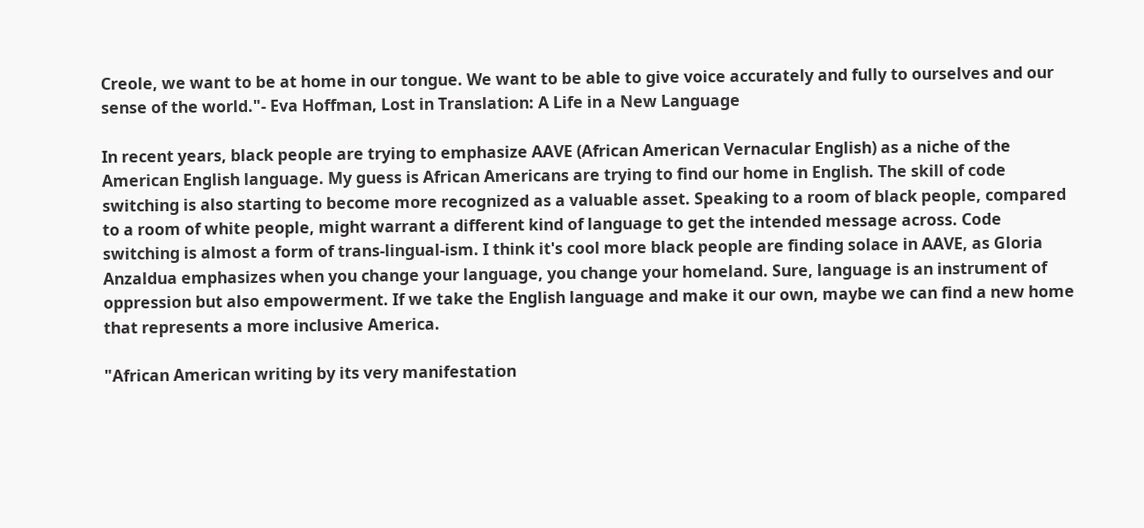Creole, we want to be at home in our tongue. We want to be able to give voice accurately and fully to ourselves and our sense of the world."- Eva Hoffman, Lost in Translation: A Life in a New Language

In recent years, black people are trying to emphasize AAVE (African American Vernacular English) as a niche of the American English language. My guess is African Americans are trying to find our home in English. The skill of code switching is also starting to become more recognized as a valuable asset. Speaking to a room of black people, compared to a room of white people, might warrant a different kind of language to get the intended message across. Code switching is almost a form of trans-lingual-ism. I think it's cool more black people are finding solace in AAVE, as Gloria Anzaldua emphasizes when you change your language, you change your homeland. Sure, language is an instrument of oppression but also empowerment. If we take the English language and make it our own, maybe we can find a new home that represents a more inclusive America.

"African American writing by its very manifestation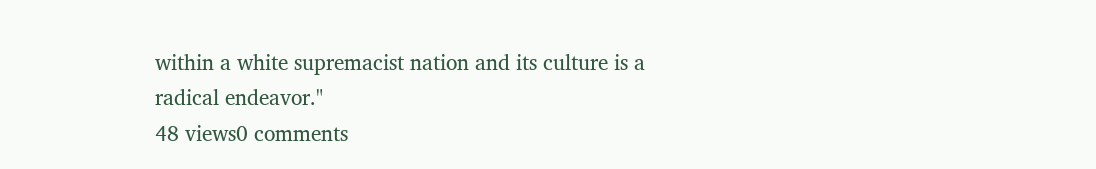within a white supremacist nation and its culture is a radical endeavor."
48 views0 comments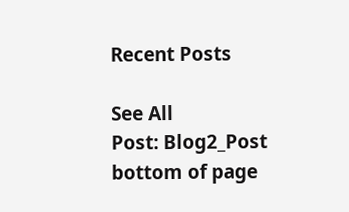Recent Posts

See All
Post: Blog2_Post
bottom of page